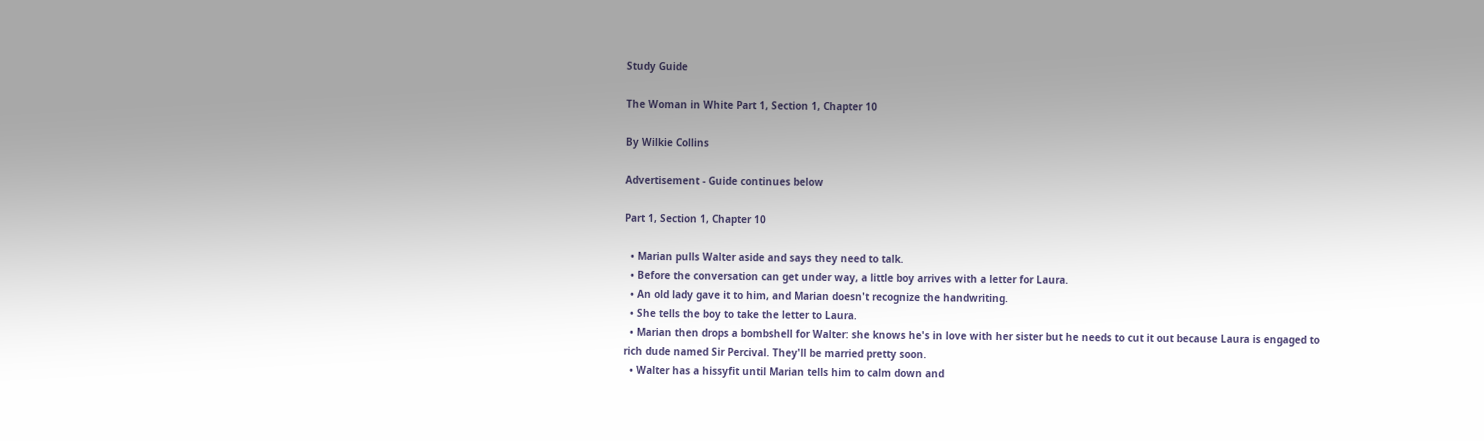Study Guide

The Woman in White Part 1, Section 1, Chapter 10

By Wilkie Collins

Advertisement - Guide continues below

Part 1, Section 1, Chapter 10

  • Marian pulls Walter aside and says they need to talk.
  • Before the conversation can get under way, a little boy arrives with a letter for Laura.
  • An old lady gave it to him, and Marian doesn't recognize the handwriting.
  • She tells the boy to take the letter to Laura.
  • Marian then drops a bombshell for Walter: she knows he's in love with her sister but he needs to cut it out because Laura is engaged to rich dude named Sir Percival. They'll be married pretty soon.
  • Walter has a hissyfit until Marian tells him to calm down and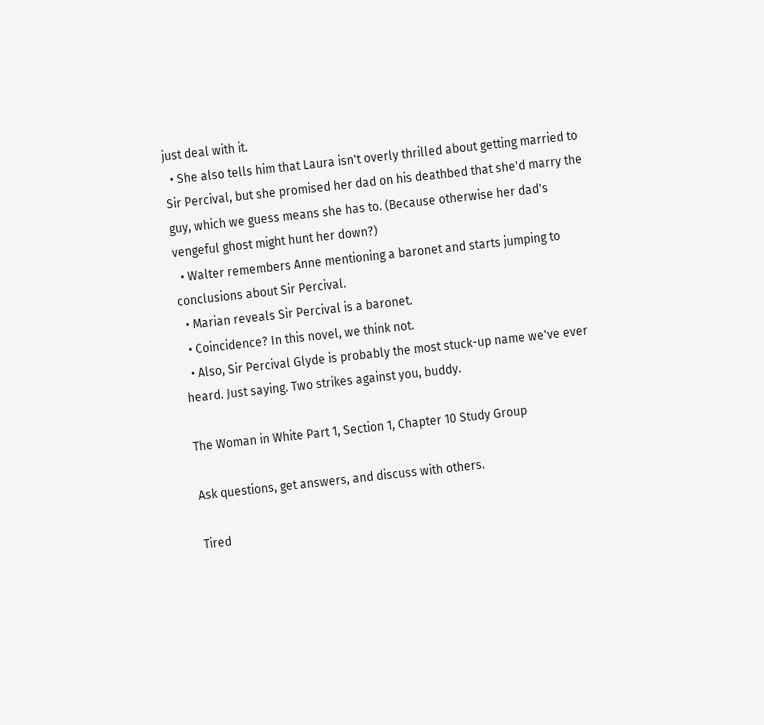just deal with it.
  • She also tells him that Laura isn't overly thrilled about getting married to Sir Percival, but she promised her dad on his deathbed that she'd marry the guy, which we guess means she has to. (Because otherwise her dad's vengeful ghost might hunt her down?)
  • Walter remembers Anne mentioning a baronet and starts jumping to conclusions about Sir Percival.
  • Marian reveals Sir Percival is a baronet.
  • Coincidence? In this novel, we think not.
  • Also, Sir Percival Glyde is probably the most stuck-up name we've ever heard. Just saying. Two strikes against you, buddy.

The Woman in White Part 1, Section 1, Chapter 10 Study Group

Ask questions, get answers, and discuss with others.

Tired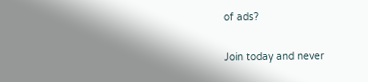of ads?

Join today and never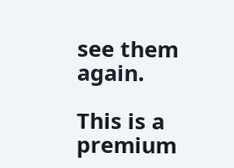see them again.

This is a premium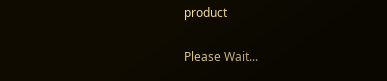product

Please Wait...